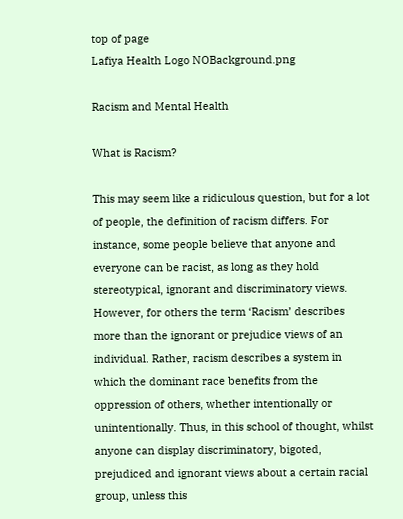top of page
Lafiya Health Logo NOBackground.png

Racism and Mental Health

What is Racism?

This may seem like a ridiculous question, but for a lot of people, the definition of racism differs. For instance, some people believe that anyone and everyone can be racist, as long as they hold stereotypical, ignorant and discriminatory views. However, for others the term ‘Racism’ describes more than the ignorant or prejudice views of an individual. Rather, racism describes a system in which the dominant race benefits from the oppression of others, whether intentionally or unintentionally. Thus, in this school of thought, whilst anyone can display discriminatory, bigoted, prejudiced and ignorant views about a certain racial group, unless this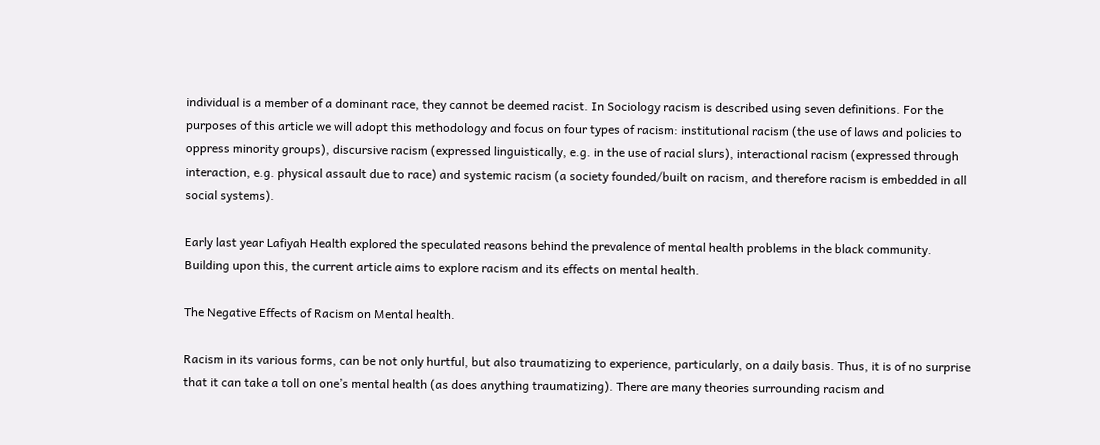individual is a member of a dominant race, they cannot be deemed racist. In Sociology racism is described using seven definitions. For the purposes of this article we will adopt this methodology and focus on four types of racism: institutional racism (the use of laws and policies to oppress minority groups), discursive racism (expressed linguistically, e.g. in the use of racial slurs), interactional racism (expressed through interaction, e.g. physical assault due to race) and systemic racism (a society founded/built on racism, and therefore racism is embedded in all social systems).

Early last year Lafiyah Health explored the speculated reasons behind the prevalence of mental health problems in the black community. Building upon this, the current article aims to explore racism and its effects on mental health.

The Negative Effects of Racism on Mental health.

Racism in its various forms, can be not only hurtful, but also traumatizing to experience, particularly, on a daily basis. Thus, it is of no surprise that it can take a toll on one’s mental health (as does anything traumatizing). There are many theories surrounding racism and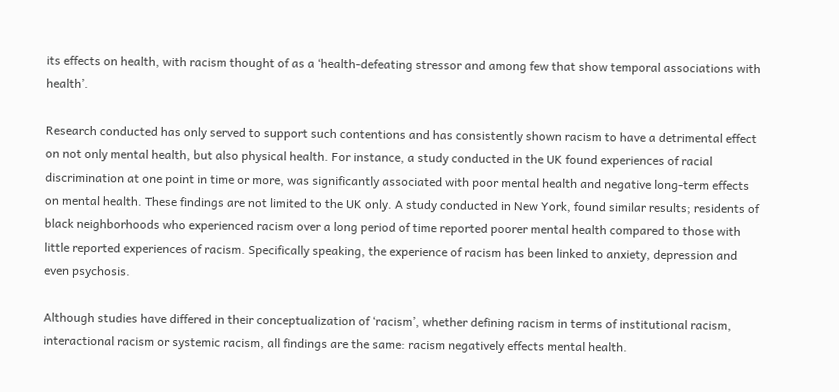its effects on health, with racism thought of as a ‘health-defeating stressor and among few that show temporal associations with health’.

Research conducted has only served to support such contentions and has consistently shown racism to have a detrimental effect on not only mental health, but also physical health. For instance, a study conducted in the UK found experiences of racial discrimination at one point in time or more, was significantly associated with poor mental health and negative long-term effects on mental health. These findings are not limited to the UK only. A study conducted in New York, found similar results; residents of black neighborhoods who experienced racism over a long period of time reported poorer mental health compared to those with little reported experiences of racism. Specifically speaking, the experience of racism has been linked to anxiety, depression and even psychosis.

Although studies have differed in their conceptualization of ‘racism’, whether defining racism in terms of institutional racism, interactional racism or systemic racism, all findings are the same: racism negatively effects mental health.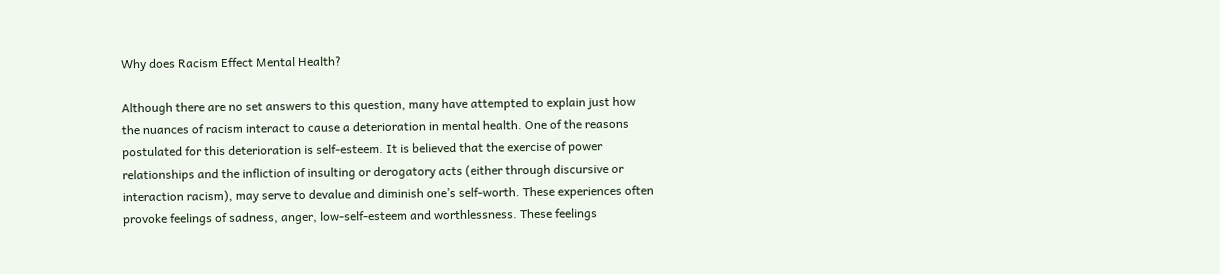Why does Racism Effect Mental Health?

Although there are no set answers to this question, many have attempted to explain just how the nuances of racism interact to cause a deterioration in mental health. One of the reasons postulated for this deterioration is self-esteem. It is believed that the exercise of power relationships and the infliction of insulting or derogatory acts (either through discursive or interaction racism), may serve to devalue and diminish one’s self-worth. These experiences often provoke feelings of sadness, anger, low-self-esteem and worthlessness. These feelings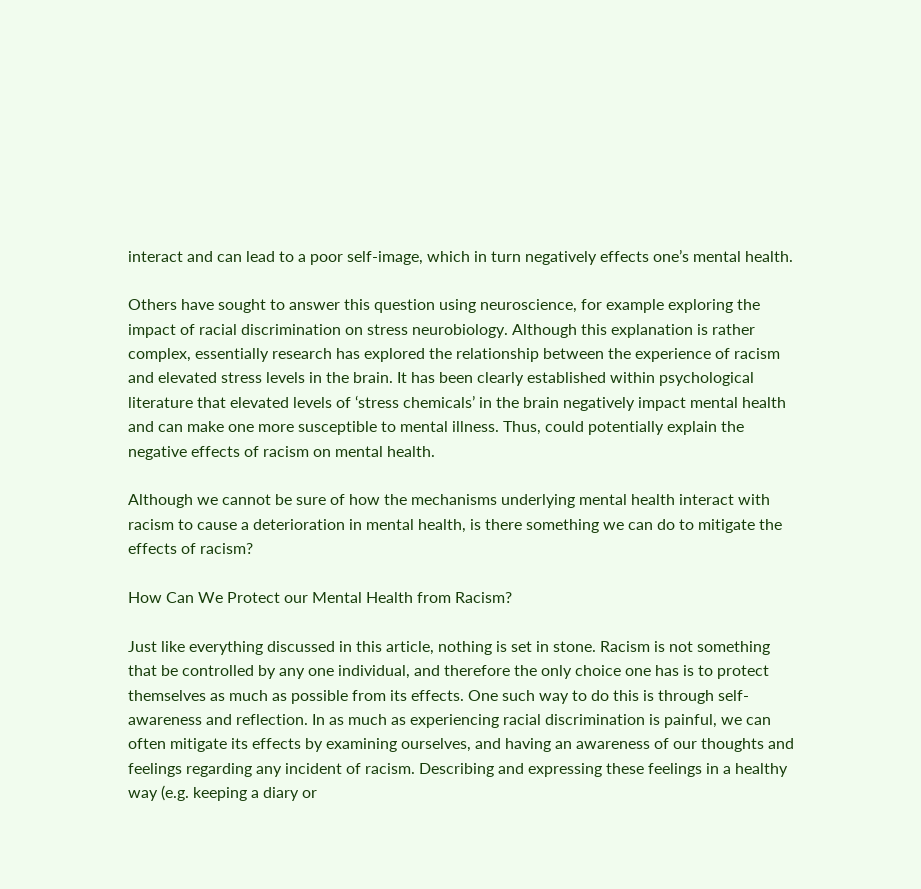interact and can lead to a poor self-image, which in turn negatively effects one’s mental health.

Others have sought to answer this question using neuroscience, for example exploring the impact of racial discrimination on stress neurobiology. Although this explanation is rather complex, essentially research has explored the relationship between the experience of racism and elevated stress levels in the brain. It has been clearly established within psychological literature that elevated levels of ‘stress chemicals’ in the brain negatively impact mental health and can make one more susceptible to mental illness. Thus, could potentially explain the negative effects of racism on mental health.

Although we cannot be sure of how the mechanisms underlying mental health interact with racism to cause a deterioration in mental health, is there something we can do to mitigate the effects of racism?

How Can We Protect our Mental Health from Racism?

Just like everything discussed in this article, nothing is set in stone. Racism is not something that be controlled by any one individual, and therefore the only choice one has is to protect themselves as much as possible from its effects. One such way to do this is through self-awareness and reflection. In as much as experiencing racial discrimination is painful, we can often mitigate its effects by examining ourselves, and having an awareness of our thoughts and feelings regarding any incident of racism. Describing and expressing these feelings in a healthy way (e.g. keeping a diary or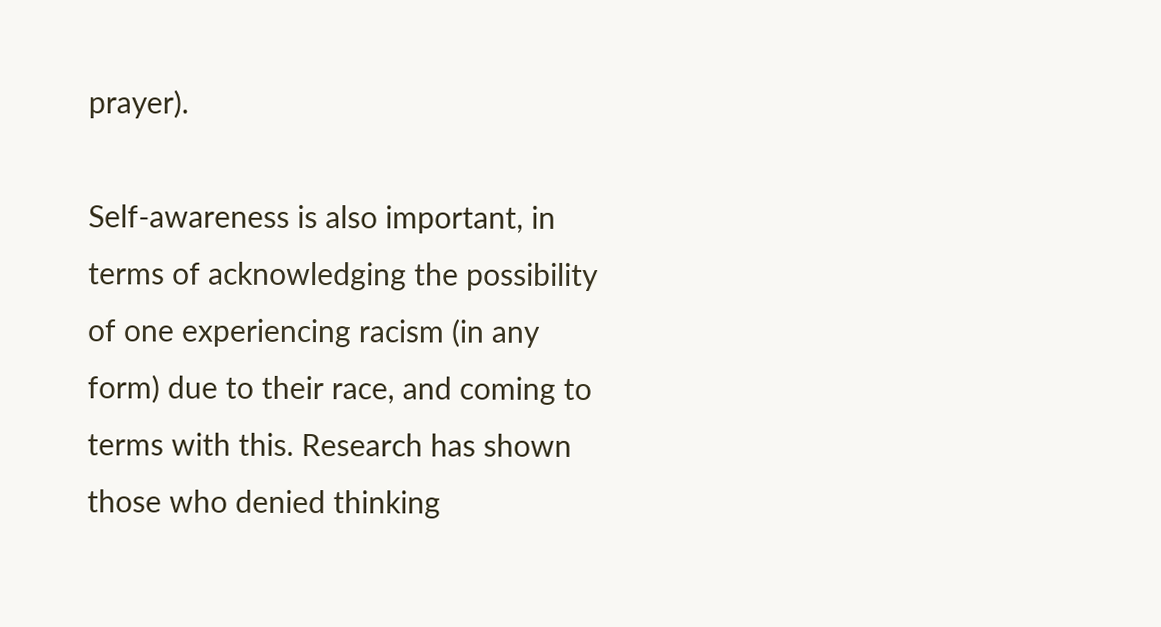prayer).

Self-awareness is also important, in terms of acknowledging the possibility of one experiencing racism (in any form) due to their race, and coming to terms with this. Research has shown those who denied thinking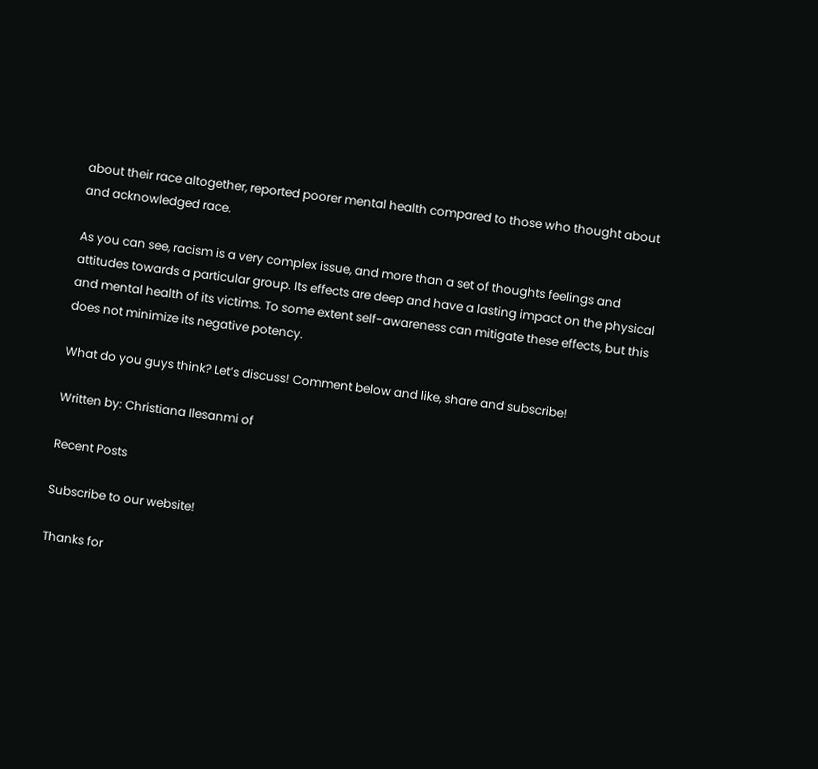about their race altogether, reported poorer mental health compared to those who thought about and acknowledged race.

As you can see, racism is a very complex issue, and more than a set of thoughts feelings and attitudes towards a particular group. Its effects are deep and have a lasting impact on the physical and mental health of its victims. To some extent self-awareness can mitigate these effects, but this does not minimize its negative potency.

What do you guys think? Let’s discuss! Comment below and like, share and subscribe!

Written by: Christiana Ilesanmi of

Recent Posts

Subscribe to our website!

Thanks for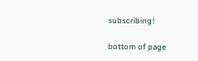subscribing!

bottom of page